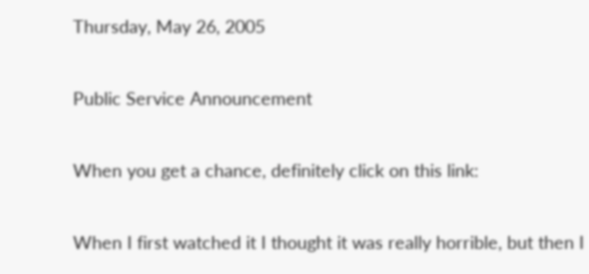Thursday, May 26, 2005

Public Service Announcement

When you get a chance, definitely click on this link:

When I first watched it I thought it was really horrible, but then I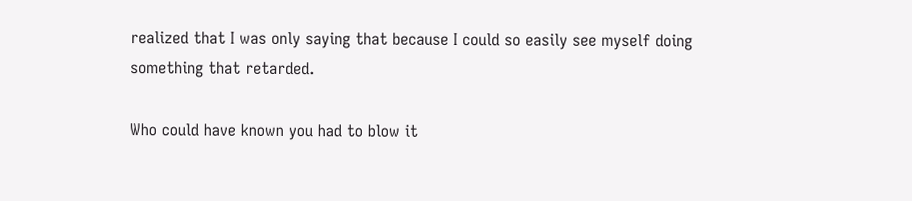realized that I was only saying that because I could so easily see myself doing something that retarded.

Who could have known you had to blow it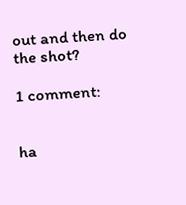out and then do the shot?

1 comment:


ha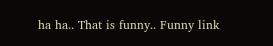ha ha.. That is funny.. Funny link